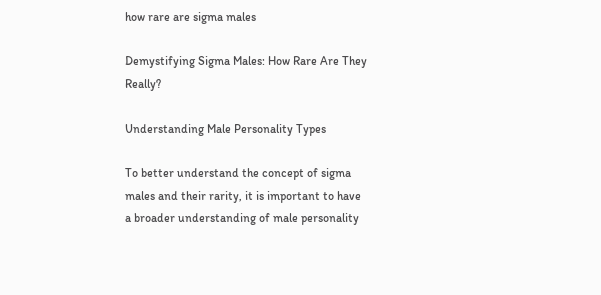how rare are sigma males

Demystifying Sigma Males: How Rare Are They Really?

Understanding Male Personality Types

To better understand the concept of sigma males and their rarity, it is important to have a broader understanding of male personality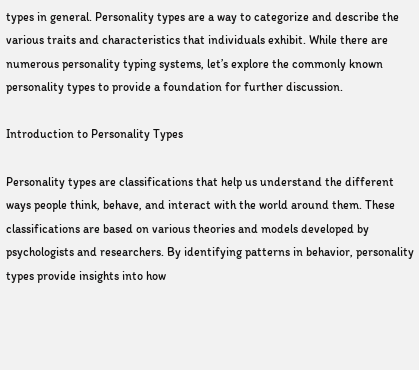types in general. Personality types are a way to categorize and describe the various traits and characteristics that individuals exhibit. While there are numerous personality typing systems, let’s explore the commonly known personality types to provide a foundation for further discussion.

Introduction to Personality Types

Personality types are classifications that help us understand the different ways people think, behave, and interact with the world around them. These classifications are based on various theories and models developed by psychologists and researchers. By identifying patterns in behavior, personality types provide insights into how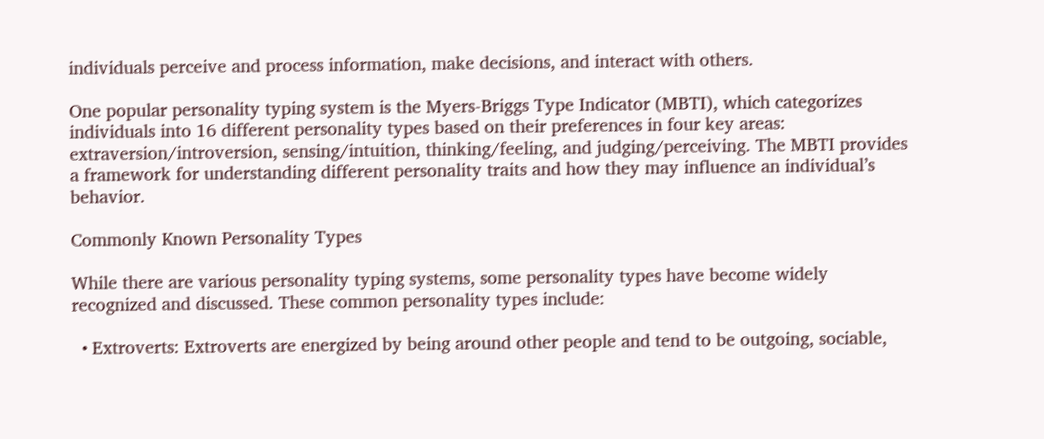individuals perceive and process information, make decisions, and interact with others.

One popular personality typing system is the Myers-Briggs Type Indicator (MBTI), which categorizes individuals into 16 different personality types based on their preferences in four key areas: extraversion/introversion, sensing/intuition, thinking/feeling, and judging/perceiving. The MBTI provides a framework for understanding different personality traits and how they may influence an individual’s behavior.

Commonly Known Personality Types

While there are various personality typing systems, some personality types have become widely recognized and discussed. These common personality types include:

  • Extroverts: Extroverts are energized by being around other people and tend to be outgoing, sociable,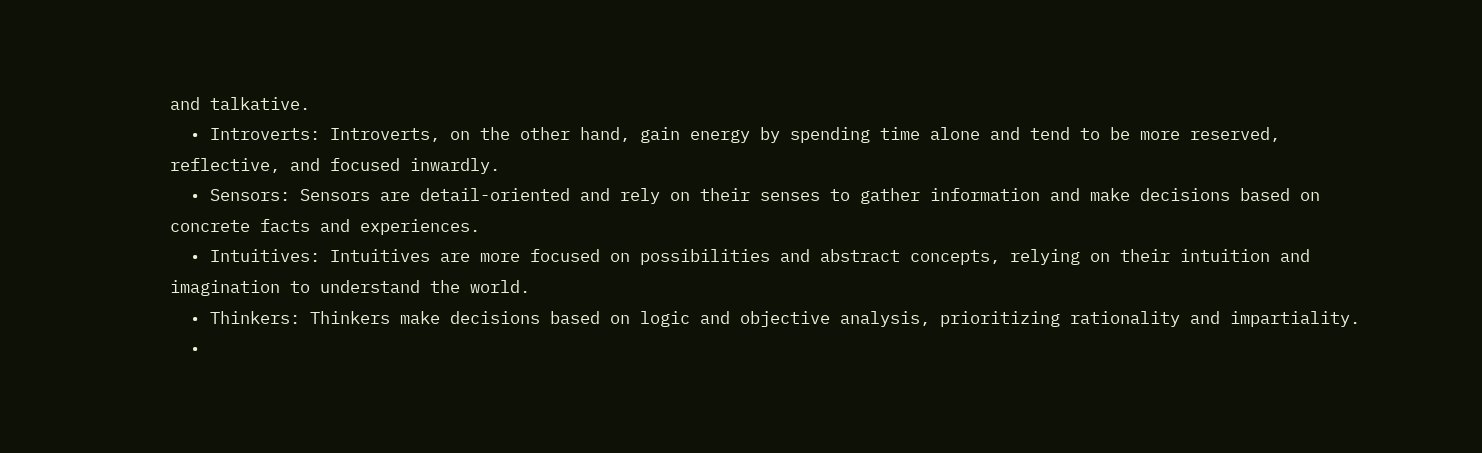and talkative.
  • Introverts: Introverts, on the other hand, gain energy by spending time alone and tend to be more reserved, reflective, and focused inwardly.
  • Sensors: Sensors are detail-oriented and rely on their senses to gather information and make decisions based on concrete facts and experiences.
  • Intuitives: Intuitives are more focused on possibilities and abstract concepts, relying on their intuition and imagination to understand the world.
  • Thinkers: Thinkers make decisions based on logic and objective analysis, prioritizing rationality and impartiality.
  •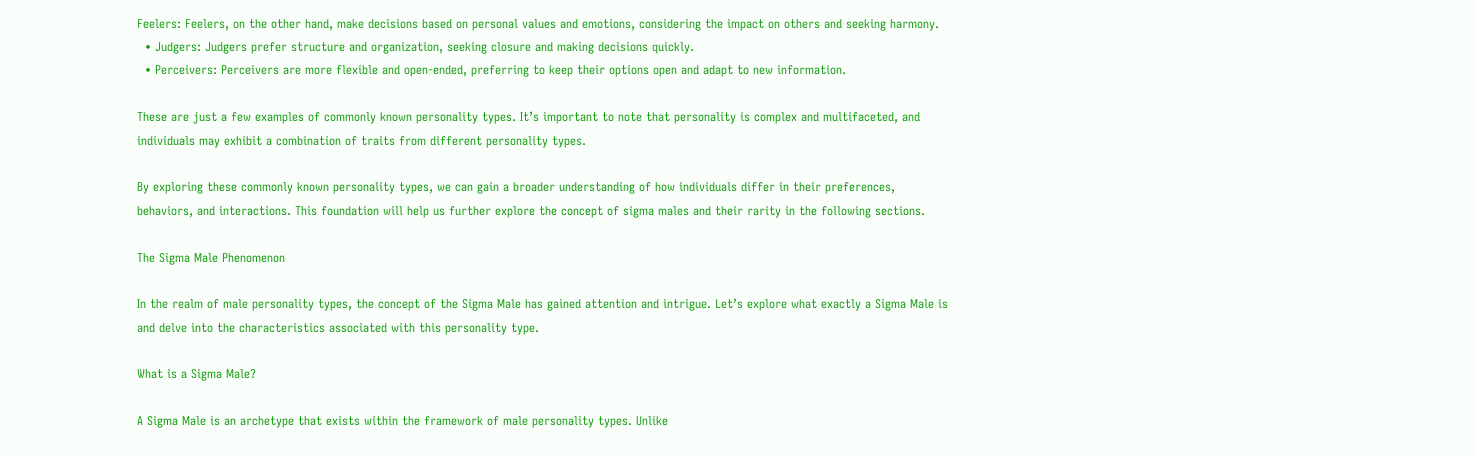Feelers: Feelers, on the other hand, make decisions based on personal values and emotions, considering the impact on others and seeking harmony.
  • Judgers: Judgers prefer structure and organization, seeking closure and making decisions quickly.
  • Perceivers: Perceivers are more flexible and open-ended, preferring to keep their options open and adapt to new information.

These are just a few examples of commonly known personality types. It’s important to note that personality is complex and multifaceted, and individuals may exhibit a combination of traits from different personality types.

By exploring these commonly known personality types, we can gain a broader understanding of how individuals differ in their preferences, behaviors, and interactions. This foundation will help us further explore the concept of sigma males and their rarity in the following sections.

The Sigma Male Phenomenon

In the realm of male personality types, the concept of the Sigma Male has gained attention and intrigue. Let’s explore what exactly a Sigma Male is and delve into the characteristics associated with this personality type.

What is a Sigma Male?

A Sigma Male is an archetype that exists within the framework of male personality types. Unlike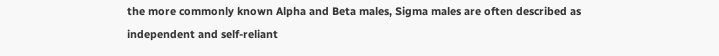the more commonly known Alpha and Beta males, Sigma males are often described as independent and self-reliant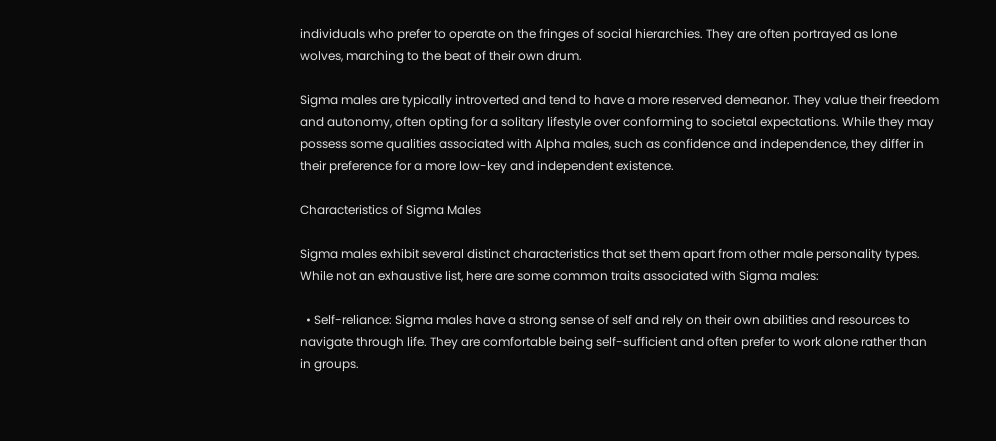individuals who prefer to operate on the fringes of social hierarchies. They are often portrayed as lone wolves, marching to the beat of their own drum.

Sigma males are typically introverted and tend to have a more reserved demeanor. They value their freedom and autonomy, often opting for a solitary lifestyle over conforming to societal expectations. While they may possess some qualities associated with Alpha males, such as confidence and independence, they differ in their preference for a more low-key and independent existence.

Characteristics of Sigma Males

Sigma males exhibit several distinct characteristics that set them apart from other male personality types. While not an exhaustive list, here are some common traits associated with Sigma males:

  • Self-reliance: Sigma males have a strong sense of self and rely on their own abilities and resources to navigate through life. They are comfortable being self-sufficient and often prefer to work alone rather than in groups.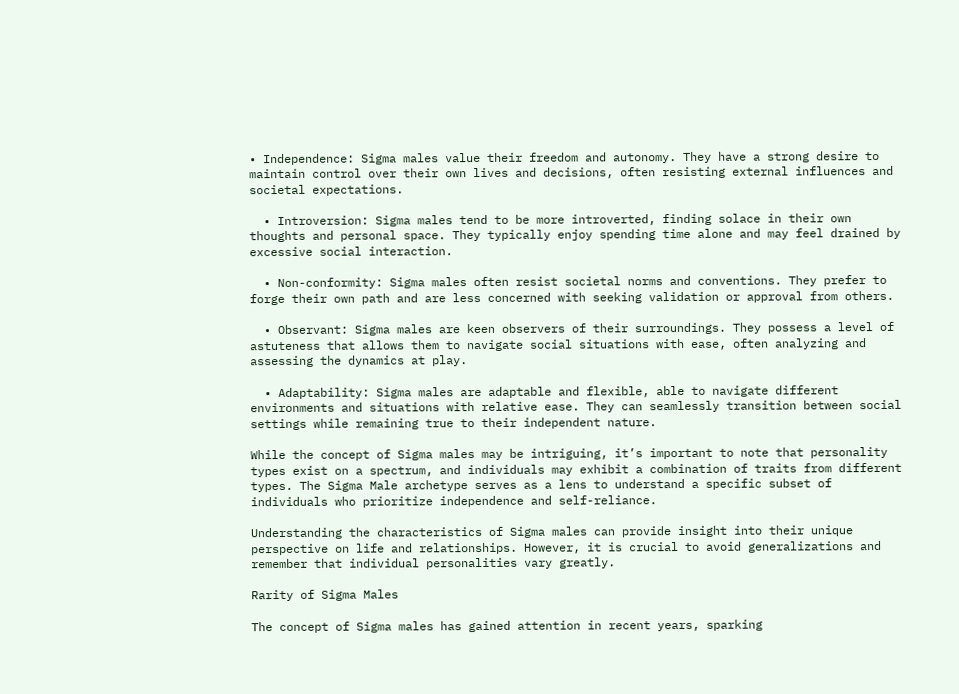• Independence: Sigma males value their freedom and autonomy. They have a strong desire to maintain control over their own lives and decisions, often resisting external influences and societal expectations.

  • Introversion: Sigma males tend to be more introverted, finding solace in their own thoughts and personal space. They typically enjoy spending time alone and may feel drained by excessive social interaction.

  • Non-conformity: Sigma males often resist societal norms and conventions. They prefer to forge their own path and are less concerned with seeking validation or approval from others.

  • Observant: Sigma males are keen observers of their surroundings. They possess a level of astuteness that allows them to navigate social situations with ease, often analyzing and assessing the dynamics at play.

  • Adaptability: Sigma males are adaptable and flexible, able to navigate different environments and situations with relative ease. They can seamlessly transition between social settings while remaining true to their independent nature.

While the concept of Sigma males may be intriguing, it’s important to note that personality types exist on a spectrum, and individuals may exhibit a combination of traits from different types. The Sigma Male archetype serves as a lens to understand a specific subset of individuals who prioritize independence and self-reliance.

Understanding the characteristics of Sigma males can provide insight into their unique perspective on life and relationships. However, it is crucial to avoid generalizations and remember that individual personalities vary greatly.

Rarity of Sigma Males

The concept of Sigma males has gained attention in recent years, sparking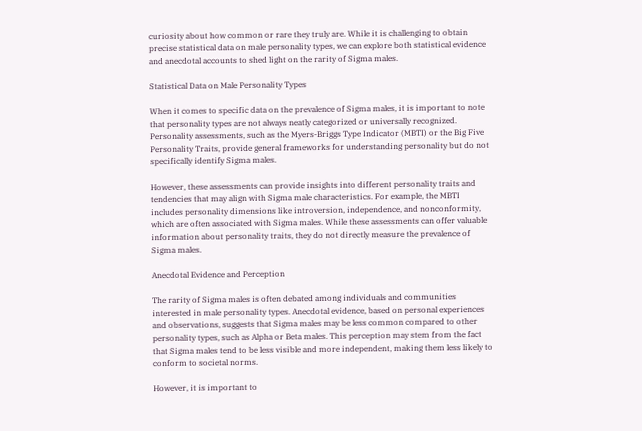curiosity about how common or rare they truly are. While it is challenging to obtain precise statistical data on male personality types, we can explore both statistical evidence and anecdotal accounts to shed light on the rarity of Sigma males.

Statistical Data on Male Personality Types

When it comes to specific data on the prevalence of Sigma males, it is important to note that personality types are not always neatly categorized or universally recognized. Personality assessments, such as the Myers-Briggs Type Indicator (MBTI) or the Big Five Personality Traits, provide general frameworks for understanding personality but do not specifically identify Sigma males.

However, these assessments can provide insights into different personality traits and tendencies that may align with Sigma male characteristics. For example, the MBTI includes personality dimensions like introversion, independence, and nonconformity, which are often associated with Sigma males. While these assessments can offer valuable information about personality traits, they do not directly measure the prevalence of Sigma males.

Anecdotal Evidence and Perception

The rarity of Sigma males is often debated among individuals and communities interested in male personality types. Anecdotal evidence, based on personal experiences and observations, suggests that Sigma males may be less common compared to other personality types, such as Alpha or Beta males. This perception may stem from the fact that Sigma males tend to be less visible and more independent, making them less likely to conform to societal norms.

However, it is important to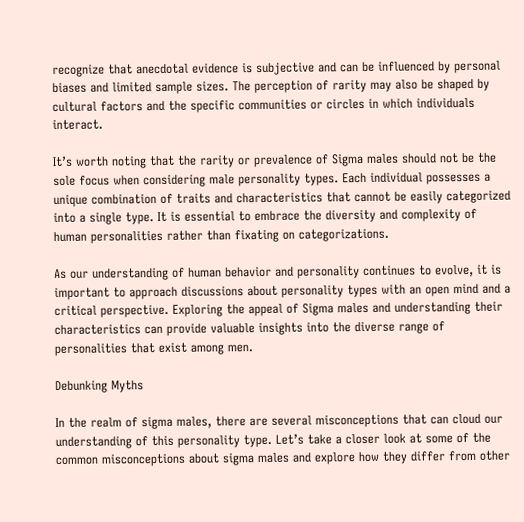recognize that anecdotal evidence is subjective and can be influenced by personal biases and limited sample sizes. The perception of rarity may also be shaped by cultural factors and the specific communities or circles in which individuals interact.

It’s worth noting that the rarity or prevalence of Sigma males should not be the sole focus when considering male personality types. Each individual possesses a unique combination of traits and characteristics that cannot be easily categorized into a single type. It is essential to embrace the diversity and complexity of human personalities rather than fixating on categorizations.

As our understanding of human behavior and personality continues to evolve, it is important to approach discussions about personality types with an open mind and a critical perspective. Exploring the appeal of Sigma males and understanding their characteristics can provide valuable insights into the diverse range of personalities that exist among men.

Debunking Myths

In the realm of sigma males, there are several misconceptions that can cloud our understanding of this personality type. Let’s take a closer look at some of the common misconceptions about sigma males and explore how they differ from other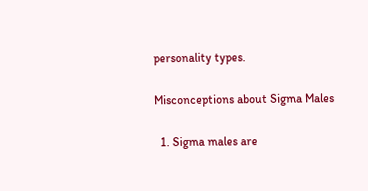personality types.

Misconceptions about Sigma Males

  1. Sigma males are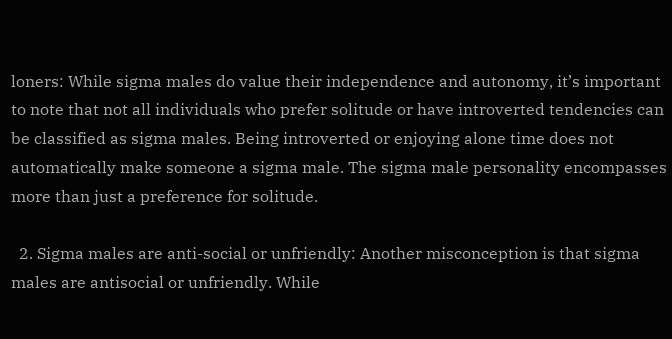loners: While sigma males do value their independence and autonomy, it’s important to note that not all individuals who prefer solitude or have introverted tendencies can be classified as sigma males. Being introverted or enjoying alone time does not automatically make someone a sigma male. The sigma male personality encompasses more than just a preference for solitude.

  2. Sigma males are anti-social or unfriendly: Another misconception is that sigma males are antisocial or unfriendly. While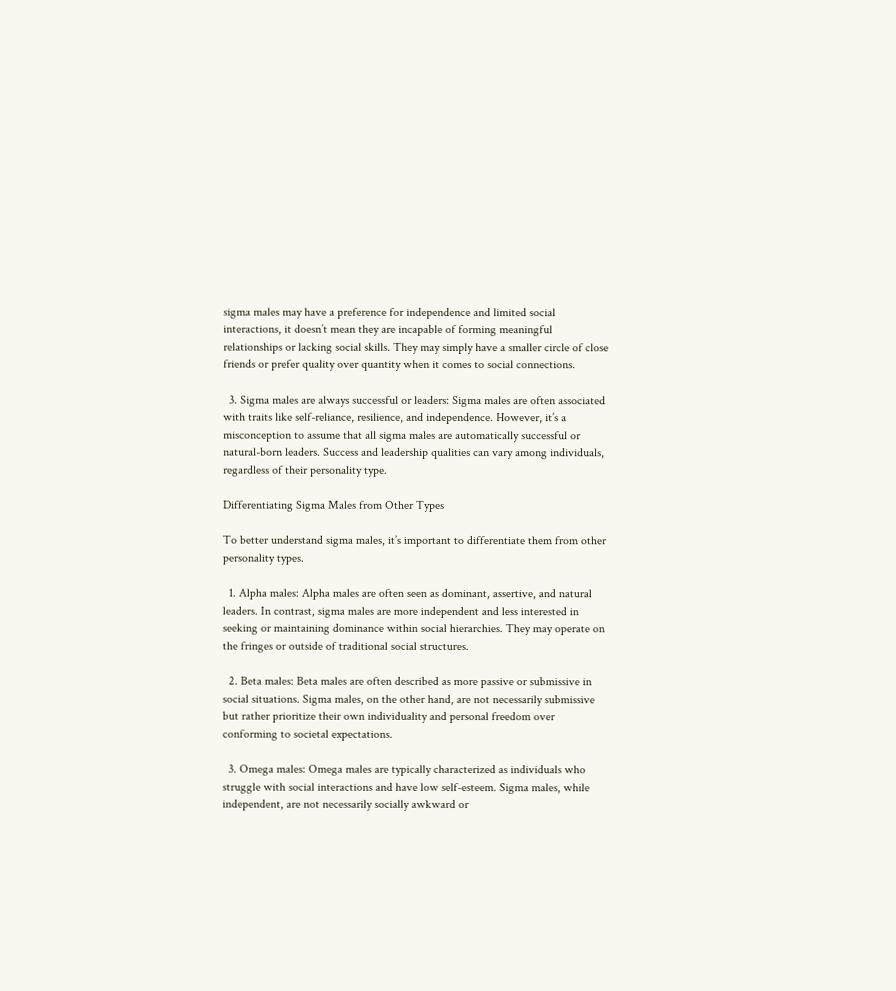sigma males may have a preference for independence and limited social interactions, it doesn’t mean they are incapable of forming meaningful relationships or lacking social skills. They may simply have a smaller circle of close friends or prefer quality over quantity when it comes to social connections.

  3. Sigma males are always successful or leaders: Sigma males are often associated with traits like self-reliance, resilience, and independence. However, it’s a misconception to assume that all sigma males are automatically successful or natural-born leaders. Success and leadership qualities can vary among individuals, regardless of their personality type.

Differentiating Sigma Males from Other Types

To better understand sigma males, it’s important to differentiate them from other personality types.

  1. Alpha males: Alpha males are often seen as dominant, assertive, and natural leaders. In contrast, sigma males are more independent and less interested in seeking or maintaining dominance within social hierarchies. They may operate on the fringes or outside of traditional social structures.

  2. Beta males: Beta males are often described as more passive or submissive in social situations. Sigma males, on the other hand, are not necessarily submissive but rather prioritize their own individuality and personal freedom over conforming to societal expectations.

  3. Omega males: Omega males are typically characterized as individuals who struggle with social interactions and have low self-esteem. Sigma males, while independent, are not necessarily socially awkward or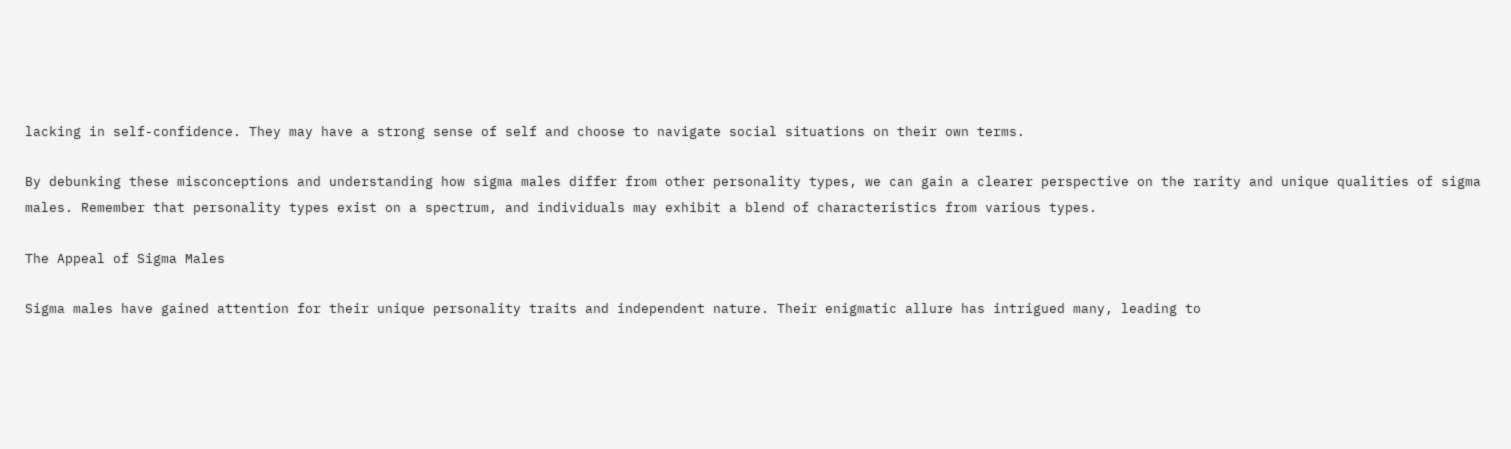lacking in self-confidence. They may have a strong sense of self and choose to navigate social situations on their own terms.

By debunking these misconceptions and understanding how sigma males differ from other personality types, we can gain a clearer perspective on the rarity and unique qualities of sigma males. Remember that personality types exist on a spectrum, and individuals may exhibit a blend of characteristics from various types.

The Appeal of Sigma Males

Sigma males have gained attention for their unique personality traits and independent nature. Their enigmatic allure has intrigued many, leading to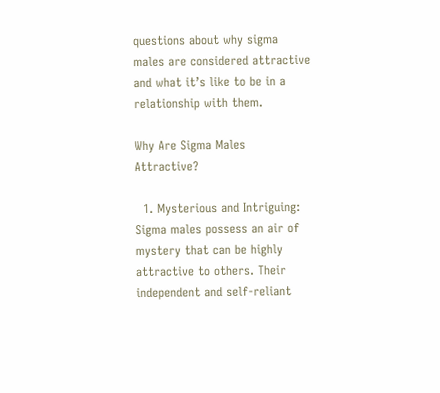questions about why sigma males are considered attractive and what it’s like to be in a relationship with them.

Why Are Sigma Males Attractive?

  1. Mysterious and Intriguing: Sigma males possess an air of mystery that can be highly attractive to others. Their independent and self-reliant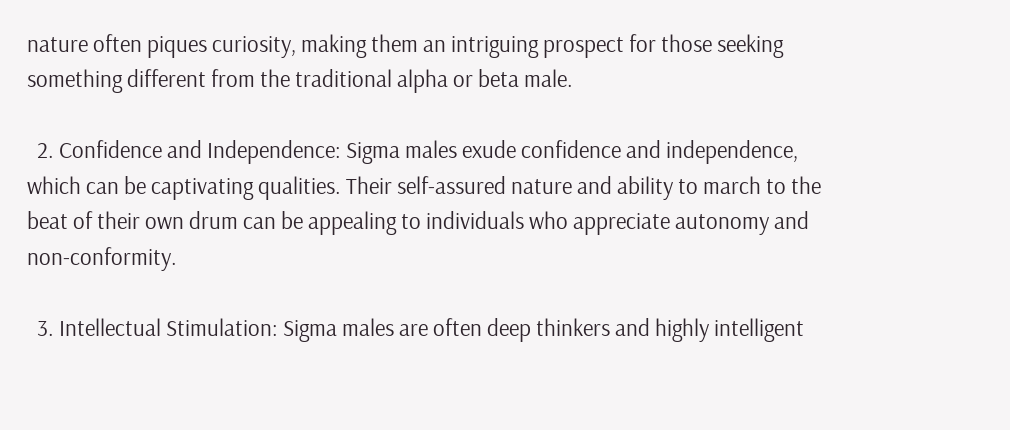nature often piques curiosity, making them an intriguing prospect for those seeking something different from the traditional alpha or beta male.

  2. Confidence and Independence: Sigma males exude confidence and independence, which can be captivating qualities. Their self-assured nature and ability to march to the beat of their own drum can be appealing to individuals who appreciate autonomy and non-conformity.

  3. Intellectual Stimulation: Sigma males are often deep thinkers and highly intelligent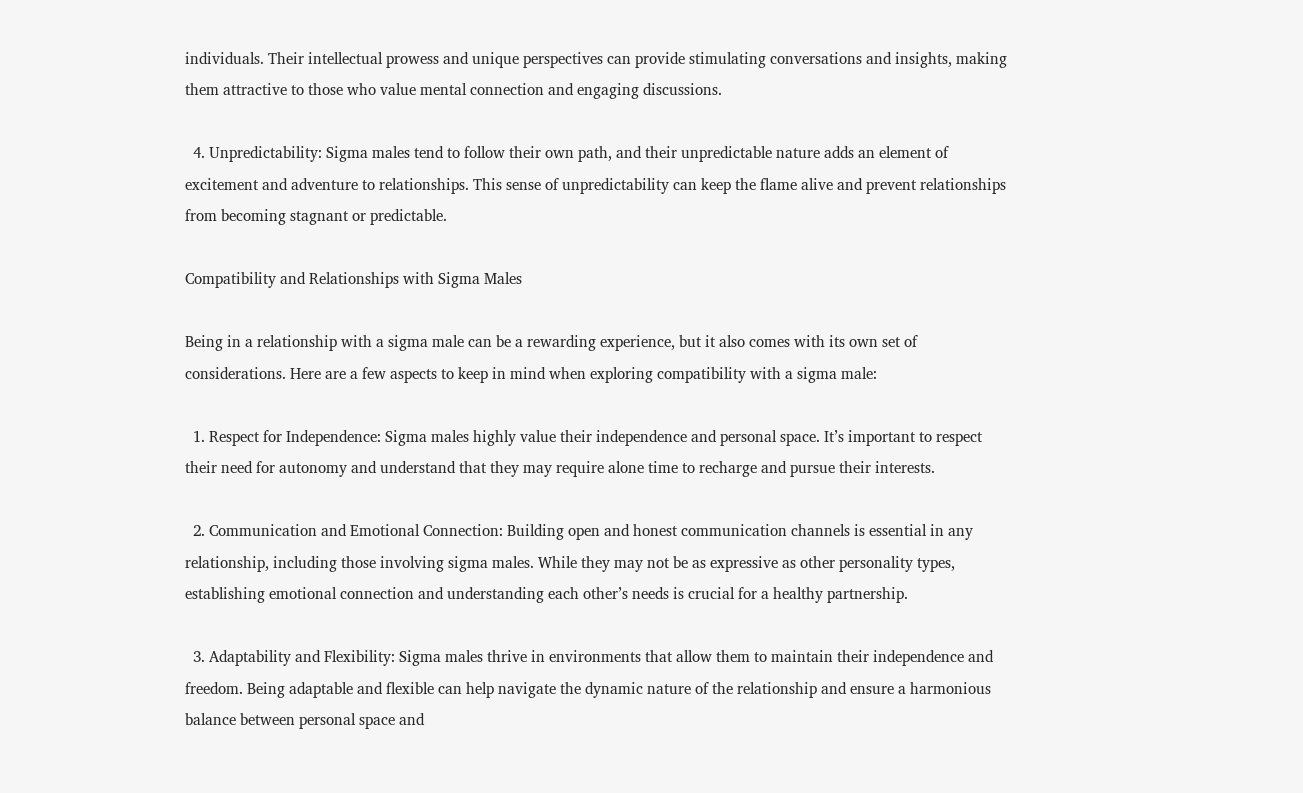individuals. Their intellectual prowess and unique perspectives can provide stimulating conversations and insights, making them attractive to those who value mental connection and engaging discussions.

  4. Unpredictability: Sigma males tend to follow their own path, and their unpredictable nature adds an element of excitement and adventure to relationships. This sense of unpredictability can keep the flame alive and prevent relationships from becoming stagnant or predictable.

Compatibility and Relationships with Sigma Males

Being in a relationship with a sigma male can be a rewarding experience, but it also comes with its own set of considerations. Here are a few aspects to keep in mind when exploring compatibility with a sigma male:

  1. Respect for Independence: Sigma males highly value their independence and personal space. It’s important to respect their need for autonomy and understand that they may require alone time to recharge and pursue their interests.

  2. Communication and Emotional Connection: Building open and honest communication channels is essential in any relationship, including those involving sigma males. While they may not be as expressive as other personality types, establishing emotional connection and understanding each other’s needs is crucial for a healthy partnership.

  3. Adaptability and Flexibility: Sigma males thrive in environments that allow them to maintain their independence and freedom. Being adaptable and flexible can help navigate the dynamic nature of the relationship and ensure a harmonious balance between personal space and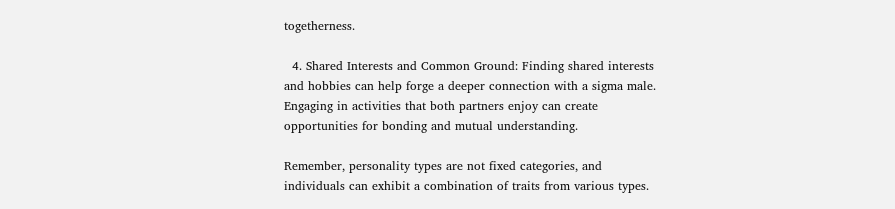togetherness.

  4. Shared Interests and Common Ground: Finding shared interests and hobbies can help forge a deeper connection with a sigma male. Engaging in activities that both partners enjoy can create opportunities for bonding and mutual understanding.

Remember, personality types are not fixed categories, and individuals can exhibit a combination of traits from various types.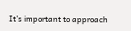It’s important to approach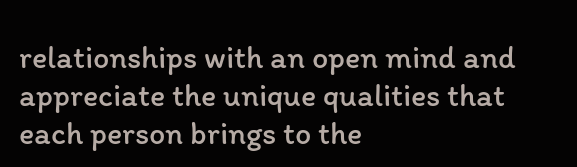relationships with an open mind and appreciate the unique qualities that each person brings to the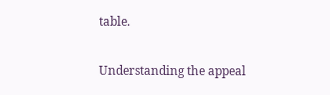table.

Understanding the appeal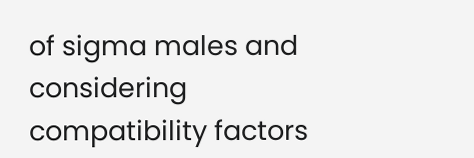of sigma males and considering compatibility factors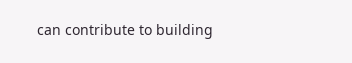can contribute to building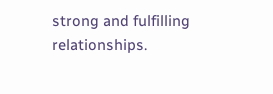strong and fulfilling relationships.